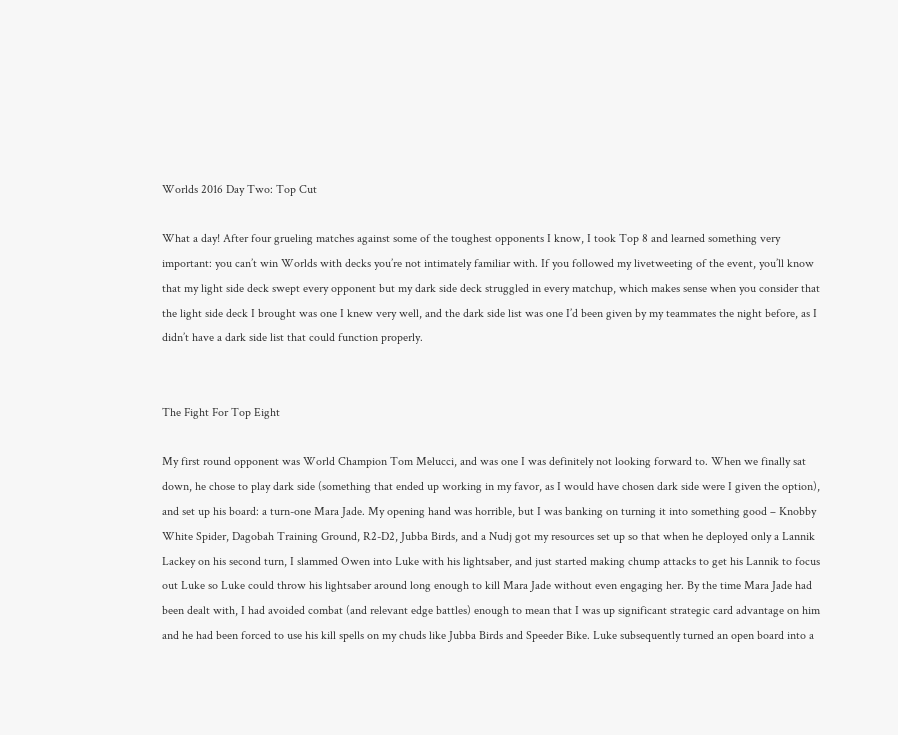Worlds 2016 Day Two: Top Cut

What a day! After four grueling matches against some of the toughest opponents I know, I took Top 8 and learned something very important: you can’t win Worlds with decks you’re not intimately familiar with. If you followed my livetweeting of the event, you’ll know that my light side deck swept every opponent but my dark side deck struggled in every matchup, which makes sense when you consider that the light side deck I brought was one I knew very well, and the dark side list was one I’d been given by my teammates the night before, as I didn’t have a dark side list that could function properly.


The Fight For Top Eight

My first round opponent was World Champion Tom Melucci, and was one I was definitely not looking forward to. When we finally sat down, he chose to play dark side (something that ended up working in my favor, as I would have chosen dark side were I given the option), and set up his board: a turn-one Mara Jade. My opening hand was horrible, but I was banking on turning it into something good – Knobby White Spider, Dagobah Training Ground, R2-D2, Jubba Birds, and a Nudj got my resources set up so that when he deployed only a Lannik Lackey on his second turn, I slammed Owen into Luke with his lightsaber, and just started making chump attacks to get his Lannik to focus out Luke so Luke could throw his lightsaber around long enough to kill Mara Jade without even engaging her. By the time Mara Jade had been dealt with, I had avoided combat (and relevant edge battles) enough to mean that I was up significant strategic card advantage on him and he had been forced to use his kill spells on my chuds like Jubba Birds and Speeder Bike. Luke subsequently turned an open board into a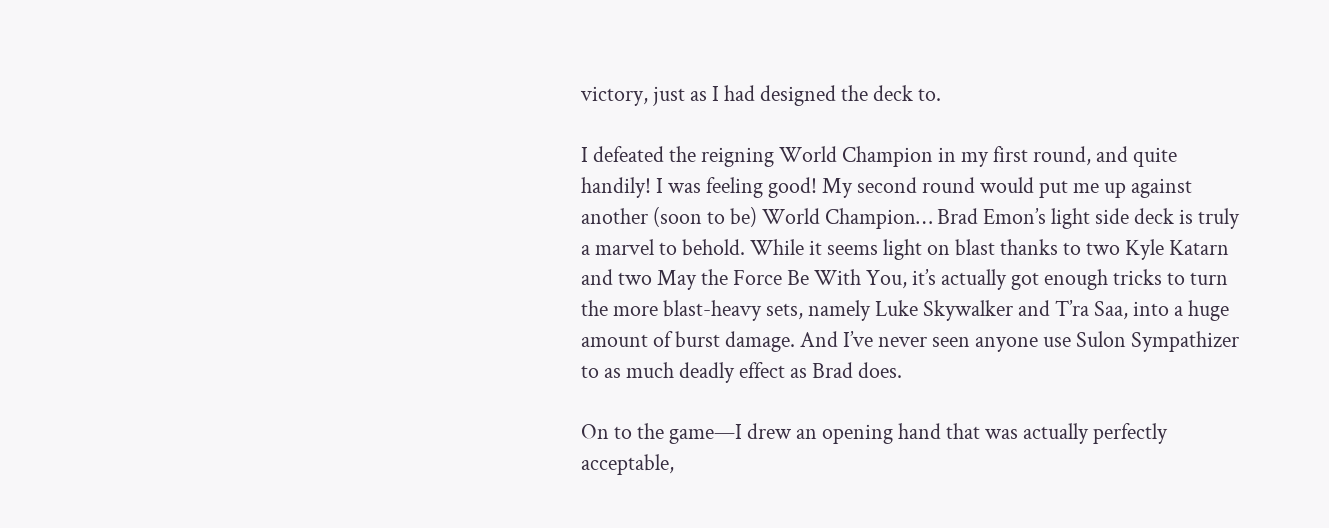victory, just as I had designed the deck to.

I defeated the reigning World Champion in my first round, and quite handily! I was feeling good! My second round would put me up against another (soon to be) World Champion… Brad Emon’s light side deck is truly a marvel to behold. While it seems light on blast thanks to two Kyle Katarn and two May the Force Be With You, it’s actually got enough tricks to turn the more blast-heavy sets, namely Luke Skywalker and T’ra Saa, into a huge amount of burst damage. And I’ve never seen anyone use Sulon Sympathizer to as much deadly effect as Brad does.

On to the game—I drew an opening hand that was actually perfectly acceptable,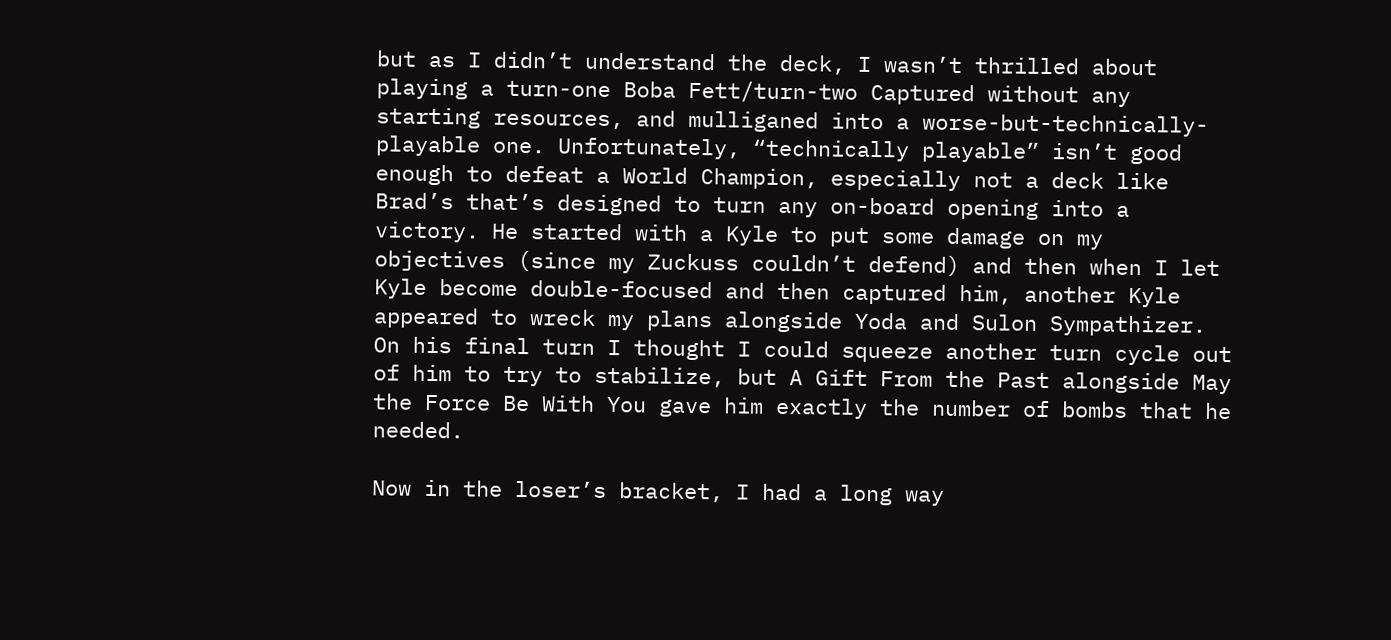but as I didn’t understand the deck, I wasn’t thrilled about playing a turn-one Boba Fett/turn-two Captured without any starting resources, and mulliganed into a worse-but-technically-playable one. Unfortunately, “technically playable” isn’t good enough to defeat a World Champion, especially not a deck like Brad’s that’s designed to turn any on-board opening into a victory. He started with a Kyle to put some damage on my objectives (since my Zuckuss couldn’t defend) and then when I let Kyle become double-focused and then captured him, another Kyle appeared to wreck my plans alongside Yoda and Sulon Sympathizer. On his final turn I thought I could squeeze another turn cycle out of him to try to stabilize, but A Gift From the Past alongside May the Force Be With You gave him exactly the number of bombs that he needed.

Now in the loser’s bracket, I had a long way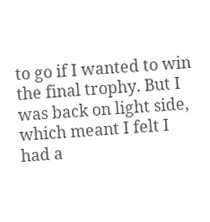to go if I wanted to win the final trophy. But I was back on light side, which meant I felt I had a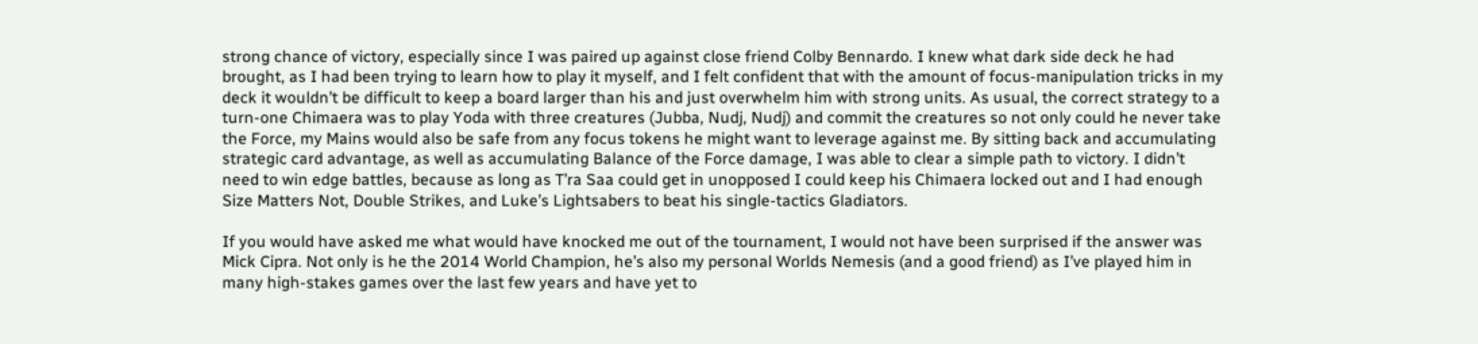strong chance of victory, especially since I was paired up against close friend Colby Bennardo. I knew what dark side deck he had brought, as I had been trying to learn how to play it myself, and I felt confident that with the amount of focus-manipulation tricks in my deck it wouldn’t be difficult to keep a board larger than his and just overwhelm him with strong units. As usual, the correct strategy to a turn-one Chimaera was to play Yoda with three creatures (Jubba, Nudj, Nudj) and commit the creatures so not only could he never take the Force, my Mains would also be safe from any focus tokens he might want to leverage against me. By sitting back and accumulating strategic card advantage, as well as accumulating Balance of the Force damage, I was able to clear a simple path to victory. I didn’t need to win edge battles, because as long as T’ra Saa could get in unopposed I could keep his Chimaera locked out and I had enough Size Matters Not, Double Strikes, and Luke’s Lightsabers to beat his single-tactics Gladiators.

If you would have asked me what would have knocked me out of the tournament, I would not have been surprised if the answer was Mick Cipra. Not only is he the 2014 World Champion, he’s also my personal Worlds Nemesis (and a good friend) as I’ve played him in many high-stakes games over the last few years and have yet to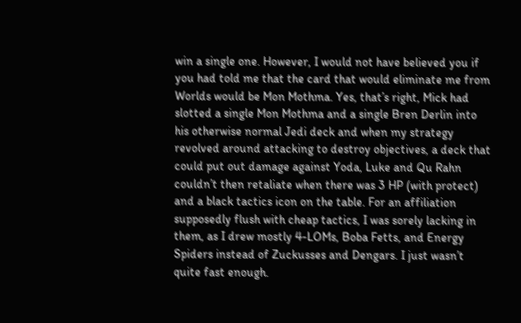win a single one. However, I would not have believed you if you had told me that the card that would eliminate me from Worlds would be Mon Mothma. Yes, that’s right, Mick had slotted a single Mon Mothma and a single Bren Derlin into his otherwise normal Jedi deck and when my strategy revolved around attacking to destroy objectives, a deck that could put out damage against Yoda, Luke and Qu Rahn couldn’t then retaliate when there was 3 HP (with protect) and a black tactics icon on the table. For an affiliation supposedly flush with cheap tactics, I was sorely lacking in them, as I drew mostly 4-LOMs, Boba Fetts, and Energy Spiders instead of Zuckusses and Dengars. I just wasn’t quite fast enough.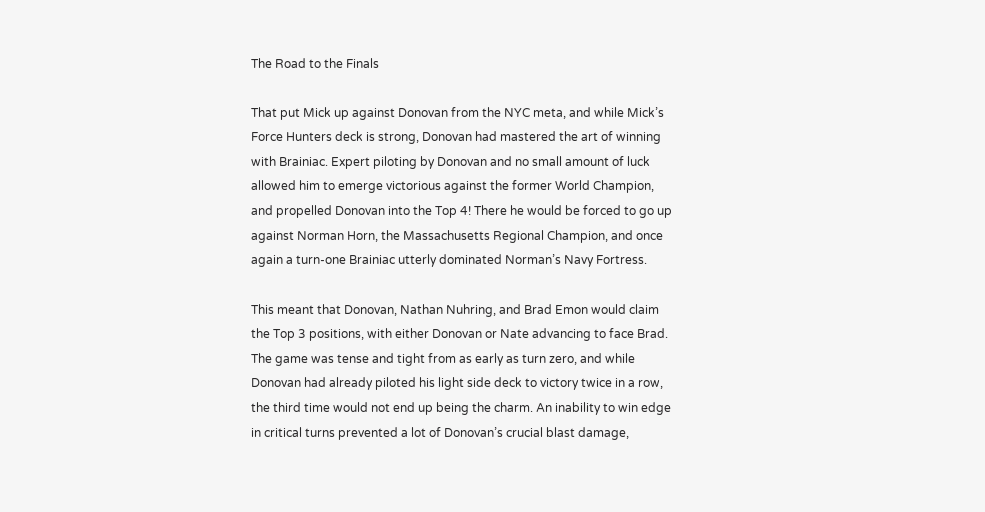The Road to the Finals

That put Mick up against Donovan from the NYC meta, and while Mick’s Force Hunters deck is strong, Donovan had mastered the art of winning with Brainiac. Expert piloting by Donovan and no small amount of luck allowed him to emerge victorious against the former World Champion, and propelled Donovan into the Top 4! There he would be forced to go up against Norman Horn, the Massachusetts Regional Champion, and once again a turn-one Brainiac utterly dominated Norman’s Navy Fortress.

This meant that Donovan, Nathan Nuhring, and Brad Emon would claim the Top 3 positions, with either Donovan or Nate advancing to face Brad. The game was tense and tight from as early as turn zero, and while Donovan had already piloted his light side deck to victory twice in a row, the third time would not end up being the charm. An inability to win edge in critical turns prevented a lot of Donovan’s crucial blast damage,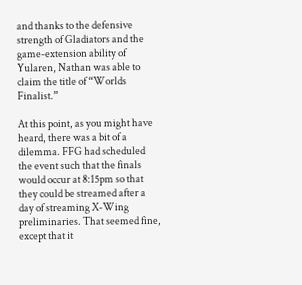and thanks to the defensive strength of Gladiators and the game-extension ability of Yularen, Nathan was able to claim the title of “Worlds Finalist.”

At this point, as you might have heard, there was a bit of a dilemma. FFG had scheduled the event such that the finals would occur at 8:15pm so that they could be streamed after a day of streaming X-Wing preliminaries. That seemed fine, except that it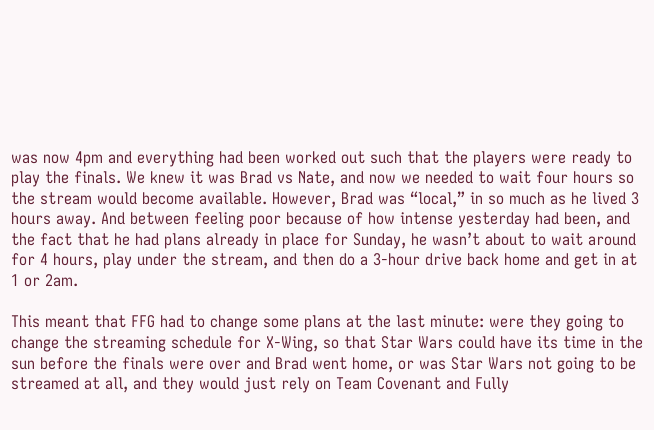was now 4pm and everything had been worked out such that the players were ready to play the finals. We knew it was Brad vs Nate, and now we needed to wait four hours so the stream would become available. However, Brad was “local,” in so much as he lived 3 hours away. And between feeling poor because of how intense yesterday had been, and the fact that he had plans already in place for Sunday, he wasn’t about to wait around for 4 hours, play under the stream, and then do a 3-hour drive back home and get in at 1 or 2am.

This meant that FFG had to change some plans at the last minute: were they going to change the streaming schedule for X-Wing, so that Star Wars could have its time in the sun before the finals were over and Brad went home, or was Star Wars not going to be streamed at all, and they would just rely on Team Covenant and Fully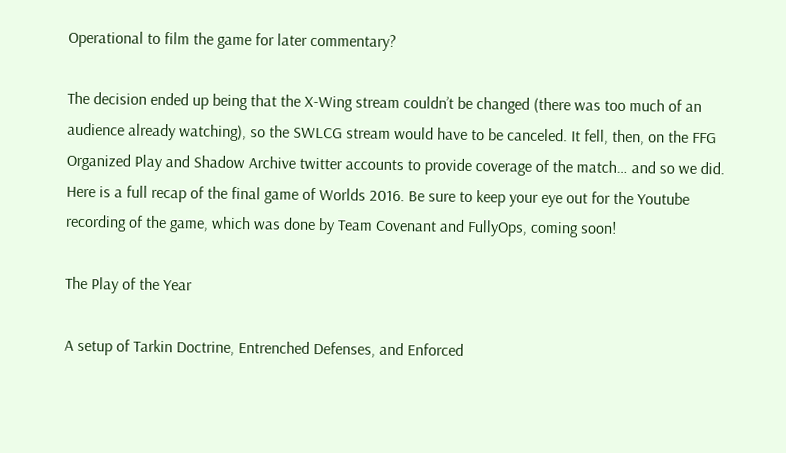Operational to film the game for later commentary?

The decision ended up being that the X-Wing stream couldn’t be changed (there was too much of an audience already watching), so the SWLCG stream would have to be canceled. It fell, then, on the FFG Organized Play and Shadow Archive twitter accounts to provide coverage of the match… and so we did. Here is a full recap of the final game of Worlds 2016. Be sure to keep your eye out for the Youtube recording of the game, which was done by Team Covenant and FullyOps, coming soon!

The Play of the Year

A setup of Tarkin Doctrine, Entrenched Defenses, and Enforced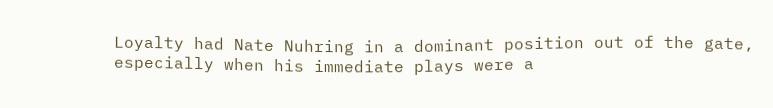Loyalty had Nate Nuhring in a dominant position out of the gate, especially when his immediate plays were a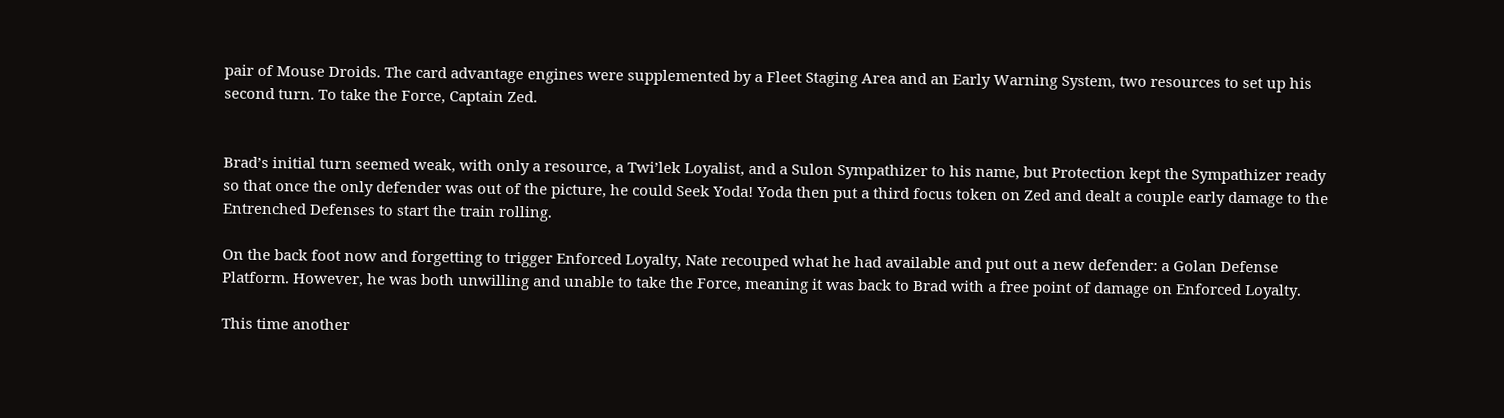pair of Mouse Droids. The card advantage engines were supplemented by a Fleet Staging Area and an Early Warning System, two resources to set up his second turn. To take the Force, Captain Zed.


Brad’s initial turn seemed weak, with only a resource, a Twi’lek Loyalist, and a Sulon Sympathizer to his name, but Protection kept the Sympathizer ready so that once the only defender was out of the picture, he could Seek Yoda! Yoda then put a third focus token on Zed and dealt a couple early damage to the Entrenched Defenses to start the train rolling.

On the back foot now and forgetting to trigger Enforced Loyalty, Nate recouped what he had available and put out a new defender: a Golan Defense Platform. However, he was both unwilling and unable to take the Force, meaning it was back to Brad with a free point of damage on Enforced Loyalty.

This time another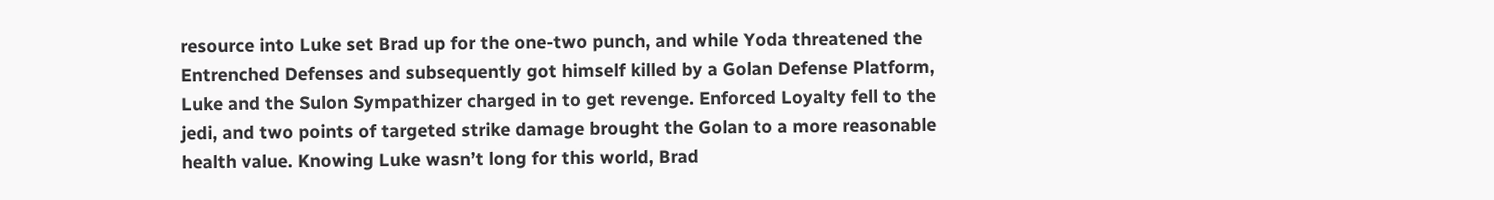resource into Luke set Brad up for the one-two punch, and while Yoda threatened the Entrenched Defenses and subsequently got himself killed by a Golan Defense Platform, Luke and the Sulon Sympathizer charged in to get revenge. Enforced Loyalty fell to the jedi, and two points of targeted strike damage brought the Golan to a more reasonable health value. Knowing Luke wasn’t long for this world, Brad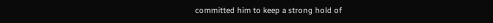committed him to keep a strong hold of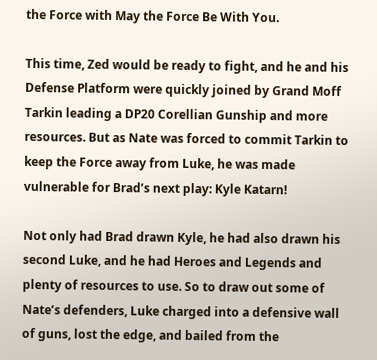the Force with May the Force Be With You.

This time, Zed would be ready to fight, and he and his Defense Platform were quickly joined by Grand Moff Tarkin leading a DP20 Corellian Gunship and more resources. But as Nate was forced to commit Tarkin to keep the Force away from Luke, he was made vulnerable for Brad’s next play: Kyle Katarn!

Not only had Brad drawn Kyle, he had also drawn his second Luke, and he had Heroes and Legends and plenty of resources to use. So to draw out some of Nate’s defenders, Luke charged into a defensive wall of guns, lost the edge, and bailed from the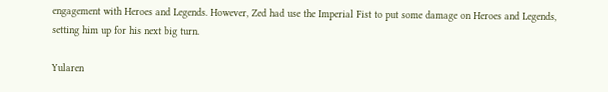engagement with Heroes and Legends. However, Zed had use the Imperial Fist to put some damage on Heroes and Legends, setting him up for his next big turn.

Yularen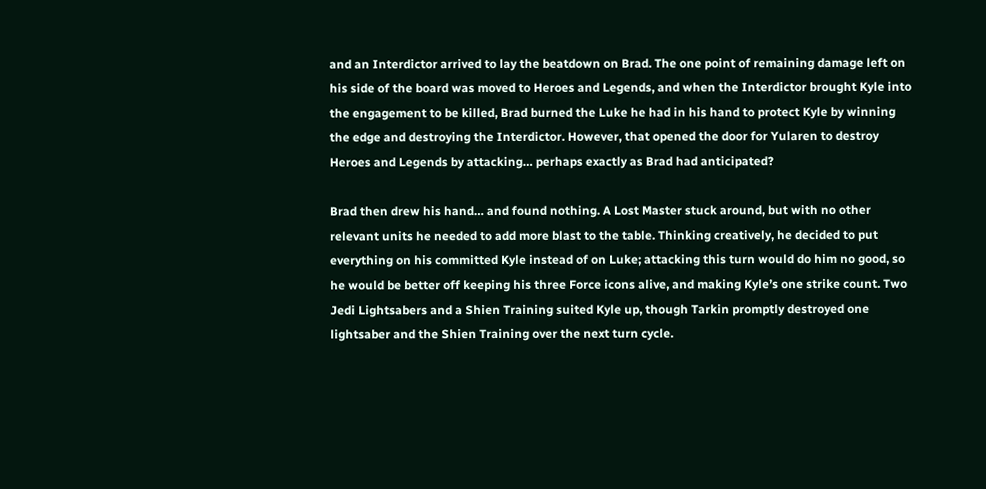and an Interdictor arrived to lay the beatdown on Brad. The one point of remaining damage left on his side of the board was moved to Heroes and Legends, and when the Interdictor brought Kyle into the engagement to be killed, Brad burned the Luke he had in his hand to protect Kyle by winning the edge and destroying the Interdictor. However, that opened the door for Yularen to destroy Heroes and Legends by attacking… perhaps exactly as Brad had anticipated?

Brad then drew his hand… and found nothing. A Lost Master stuck around, but with no other relevant units he needed to add more blast to the table. Thinking creatively, he decided to put everything on his committed Kyle instead of on Luke; attacking this turn would do him no good, so he would be better off keeping his three Force icons alive, and making Kyle’s one strike count. Two Jedi Lightsabers and a Shien Training suited Kyle up, though Tarkin promptly destroyed one lightsaber and the Shien Training over the next turn cycle.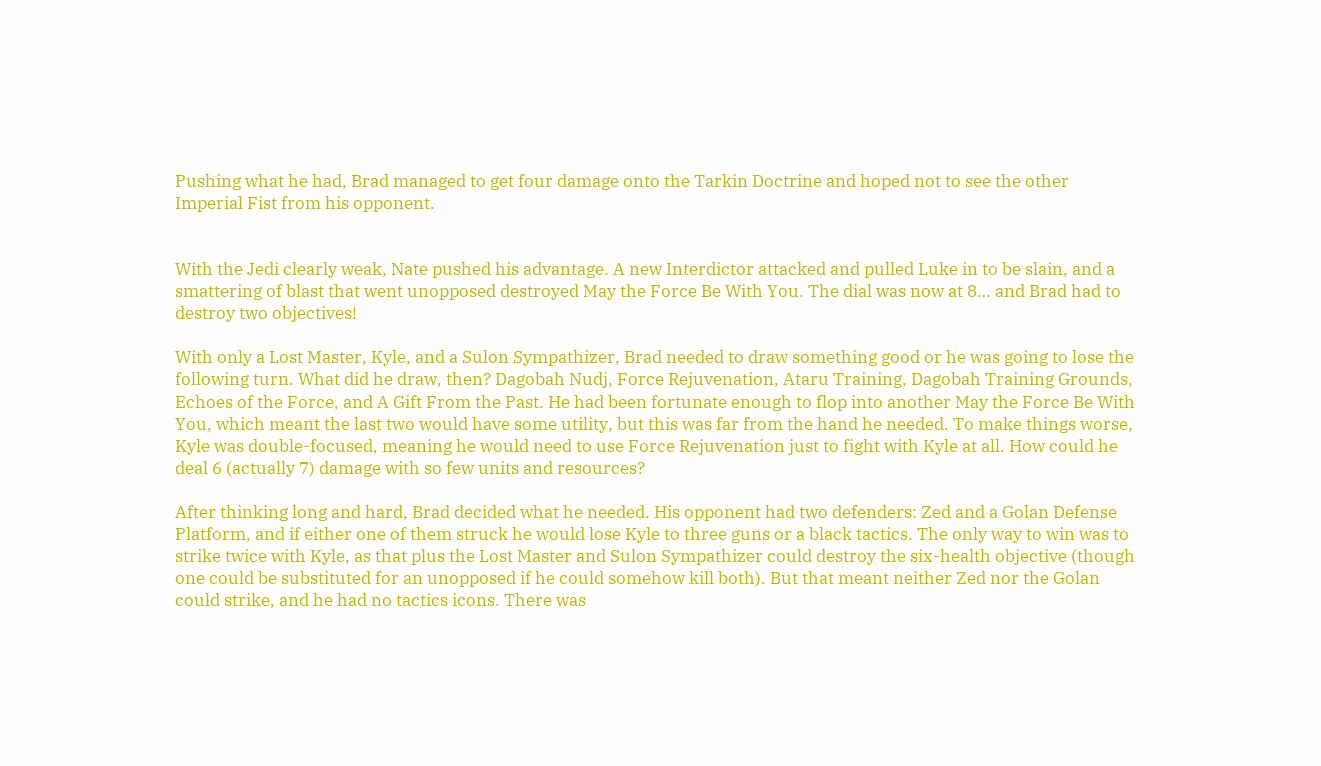Pushing what he had, Brad managed to get four damage onto the Tarkin Doctrine and hoped not to see the other Imperial Fist from his opponent.


With the Jedi clearly weak, Nate pushed his advantage. A new Interdictor attacked and pulled Luke in to be slain, and a smattering of blast that went unopposed destroyed May the Force Be With You. The dial was now at 8… and Brad had to destroy two objectives!

With only a Lost Master, Kyle, and a Sulon Sympathizer, Brad needed to draw something good or he was going to lose the following turn. What did he draw, then? Dagobah Nudj, Force Rejuvenation, Ataru Training, Dagobah Training Grounds, Echoes of the Force, and A Gift From the Past. He had been fortunate enough to flop into another May the Force Be With You, which meant the last two would have some utility, but this was far from the hand he needed. To make things worse, Kyle was double-focused, meaning he would need to use Force Rejuvenation just to fight with Kyle at all. How could he deal 6 (actually 7) damage with so few units and resources?

After thinking long and hard, Brad decided what he needed. His opponent had two defenders: Zed and a Golan Defense Platform, and if either one of them struck he would lose Kyle to three guns or a black tactics. The only way to win was to strike twice with Kyle, as that plus the Lost Master and Sulon Sympathizer could destroy the six-health objective (though one could be substituted for an unopposed if he could somehow kill both). But that meant neither Zed nor the Golan could strike, and he had no tactics icons. There was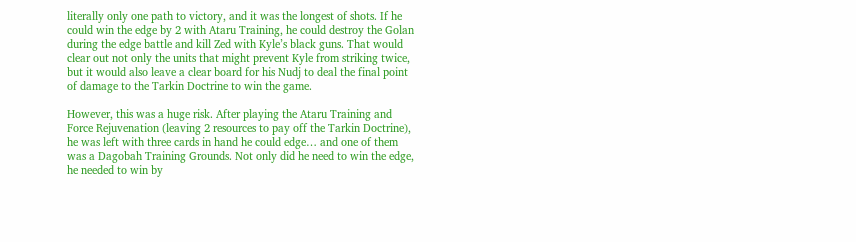literally only one path to victory, and it was the longest of shots. If he could win the edge by 2 with Ataru Training, he could destroy the Golan during the edge battle and kill Zed with Kyle’s black guns. That would clear out not only the units that might prevent Kyle from striking twice, but it would also leave a clear board for his Nudj to deal the final point of damage to the Tarkin Doctrine to win the game.

However, this was a huge risk. After playing the Ataru Training and Force Rejuvenation (leaving 2 resources to pay off the Tarkin Doctrine), he was left with three cards in hand he could edge… and one of them was a Dagobah Training Grounds. Not only did he need to win the edge, he needed to win by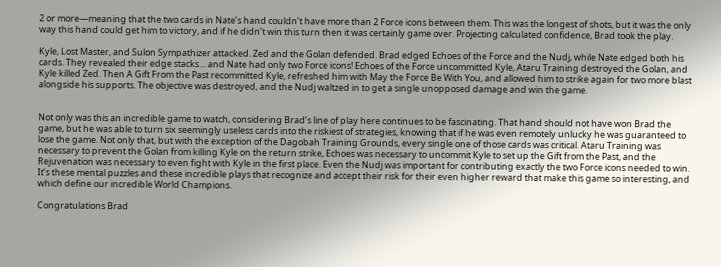2 or more—meaning that the two cards in Nate’s hand couldn’t have more than 2 Force icons between them. This was the longest of shots, but it was the only way this hand could get him to victory, and if he didn’t win this turn then it was certainly game over. Projecting calculated confidence, Brad took the play.

Kyle, Lost Master, and Sulon Sympathizer attacked. Zed and the Golan defended. Brad edged Echoes of the Force and the Nudj, while Nate edged both his cards. They revealed their edge stacks… and Nate had only two Force icons! Echoes of the Force uncommitted Kyle, Ataru Training destroyed the Golan, and Kyle killed Zed. Then A Gift From the Past recommitted Kyle, refreshed him with May the Force Be With You, and allowed him to strike again for two more blast alongside his supports. The objective was destroyed, and the Nudj waltzed in to get a single unopposed damage and win the game.


Not only was this an incredible game to watch, considering Brad’s line of play here continues to be fascinating. That hand should not have won Brad the game, but he was able to turn six seemingly useless cards into the riskiest of strategies, knowing that if he was even remotely unlucky he was guaranteed to lose the game. Not only that, but with the exception of the Dagobah Training Grounds, every single one of those cards was critical. Ataru Training was necessary to prevent the Golan from killing Kyle on the return strike, Echoes was necessary to uncommit Kyle to set up the Gift from the Past, and the Rejuvenation was necessary to even fight with Kyle in the first place. Even the Nudj was important for contributing exactly the two Force icons needed to win. It’s these mental puzzles and these incredible plays that recognize and accept their risk for their even higher reward that make this game so interesting, and which define our incredible World Champions.

Congratulations Brad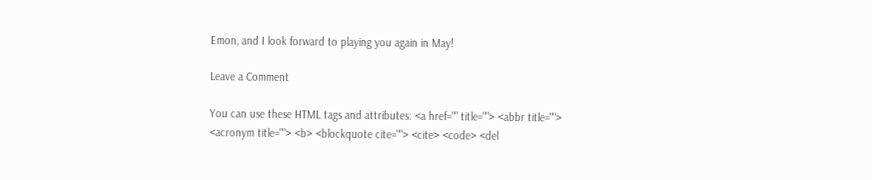Emon, and I look forward to playing you again in May!

Leave a Comment

You can use these HTML tags and attributes: <a href="" title=""> <abbr title=""> <acronym title=""> <b> <blockquote cite=""> <cite> <code> <del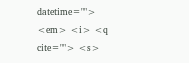datetime=""> <em> <i> <q cite=""> <s>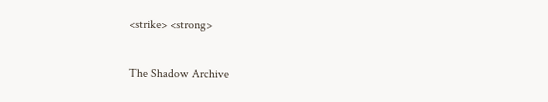<strike> <strong>

The Shadow Archive